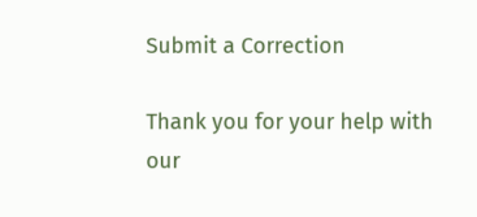Submit a Correction

Thank you for your help with our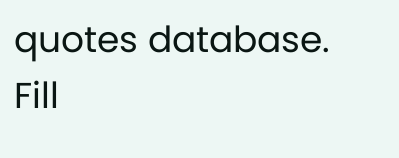quotes database. Fill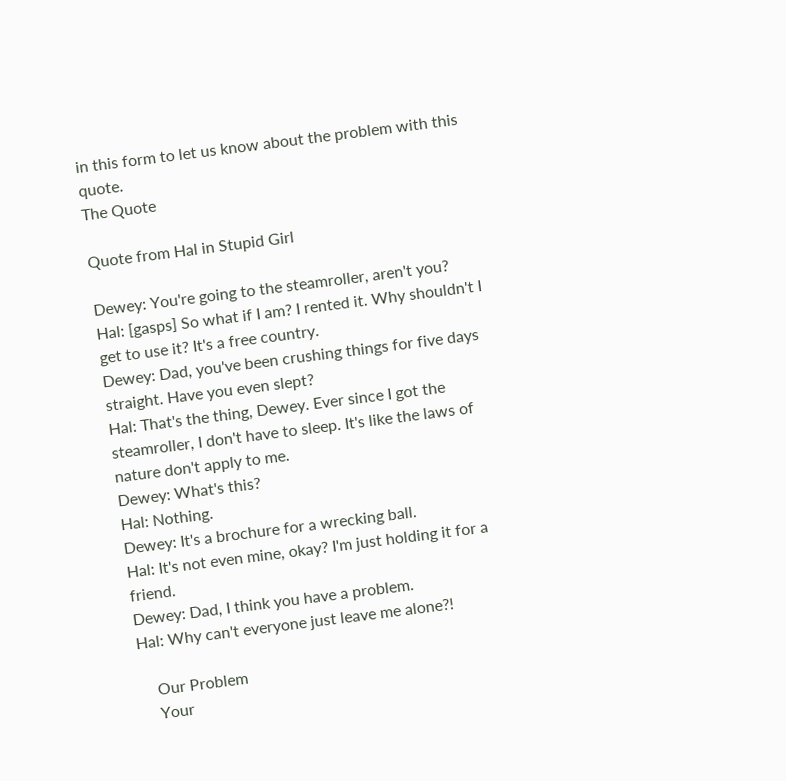in this form to let us know about the problem with this quote.
The Quote

Quote from Hal in Stupid Girl

Dewey: You're going to the steamroller, aren't you?
Hal: [gasps] So what if I am? I rented it. Why shouldn't I get to use it? It's a free country.
Dewey: Dad, you've been crushing things for five days straight. Have you even slept?
Hal: That's the thing, Dewey. Ever since I got the steamroller, I don't have to sleep. It's like the laws of nature don't apply to me.
Dewey: What's this?
Hal: Nothing.
Dewey: It's a brochure for a wrecking ball.
Hal: It's not even mine, okay? I'm just holding it for a friend.
Dewey: Dad, I think you have a problem.
Hal: Why can't everyone just leave me alone?!

    Our Problem
    Your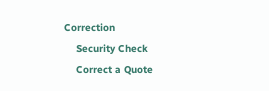Correction
    Security Check
    Correct a Quote